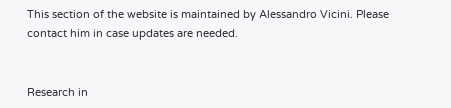This section of the website is maintained by Alessandro Vicini. Please contact him in case updates are needed.


Research in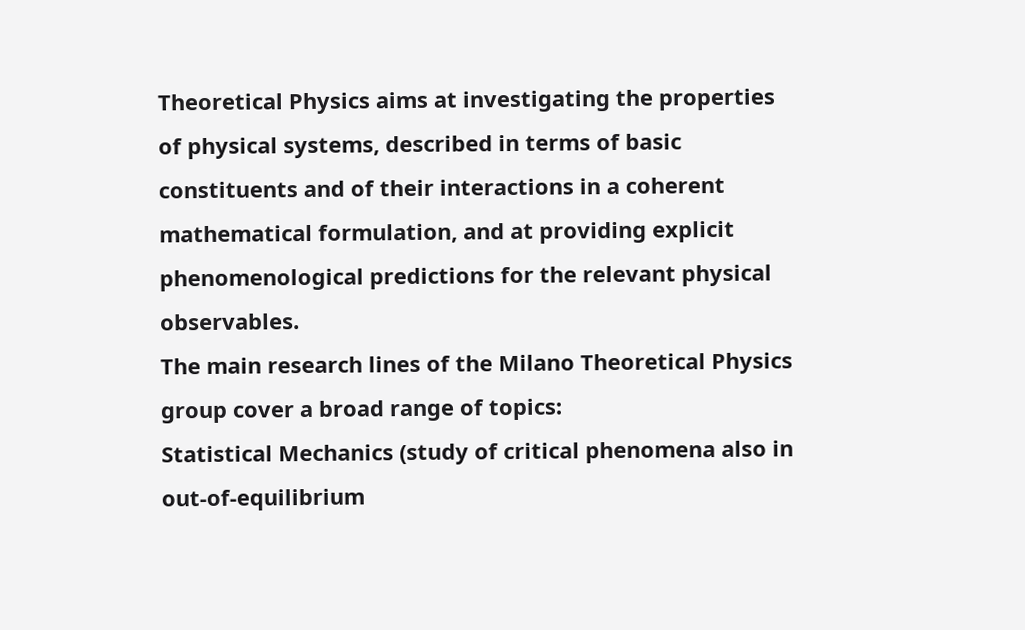Theoretical Physics aims at investigating the properties of physical systems, described in terms of basic constituents and of their interactions in a coherent mathematical formulation, and at providing explicit phenomenological predictions for the relevant physical observables.
The main research lines of the Milano Theoretical Physics group cover a broad range of topics:
Statistical Mechanics (study of critical phenomena also in out-of-equilibrium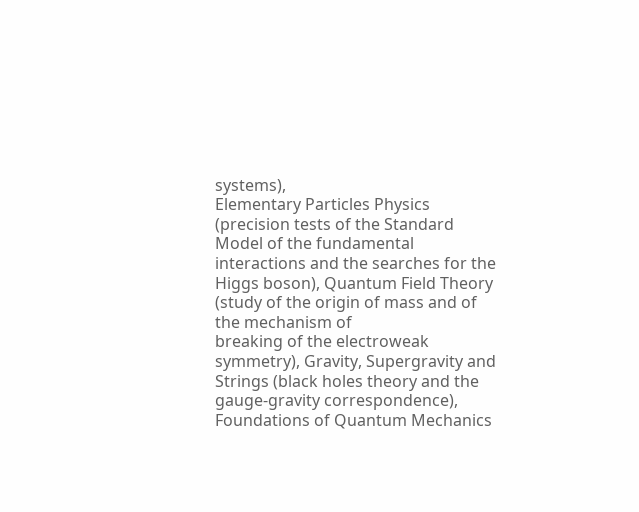systems),
Elementary Particles Physics (precision tests of the Standard Model of the fundamental interactions and the searches for the Higgs boson), Quantum Field Theory (study of the origin of mass and of the mechanism of
breaking of the electroweak symmetry), Gravity, Supergravity and Strings (black holes theory and the
gauge-gravity correspondence), Foundations of Quantum Mechanics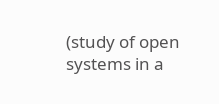(study of open systems in a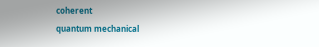coherent
quantum mechanical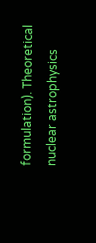formulation). Theoretical nuclear astrophysics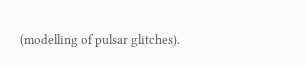(modelling of pulsar glitches).